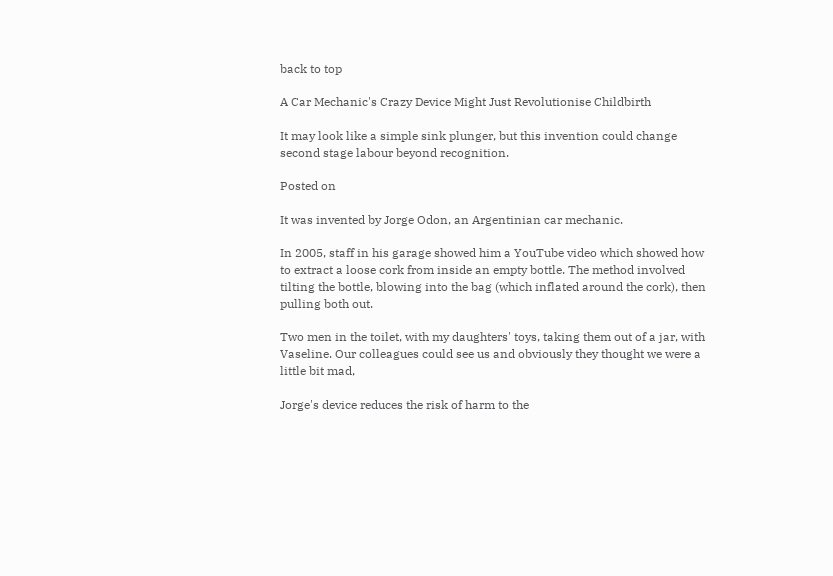back to top

A Car Mechanic's Crazy Device Might Just Revolutionise Childbirth

It may look like a simple sink plunger, but this invention could change second stage labour beyond recognition.

Posted on

It was invented by Jorge Odon, an Argentinian car mechanic.

In 2005, staff in his garage showed him a YouTube video which showed how to extract a loose cork from inside an empty bottle. The method involved tilting the bottle, blowing into the bag (which inflated around the cork), then pulling both out.

Two men in the toilet, with my daughters' toys, taking them out of a jar, with Vaseline. Our colleagues could see us and obviously they thought we were a little bit mad,

Jorge's device reduces the risk of harm to the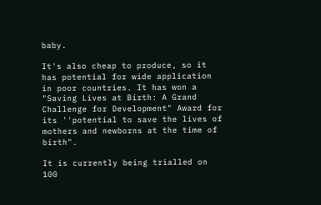baby.

It's also cheap to produce, so it has potential for wide application in poor countries. It has won a "Saving Lives at Birth: A Grand Challenge for Development" Award for its ''potential to save the lives of mothers and newborns at the time of birth".

It is currently being trialled on 100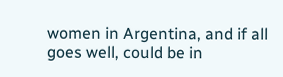women in Argentina, and if all goes well, could be in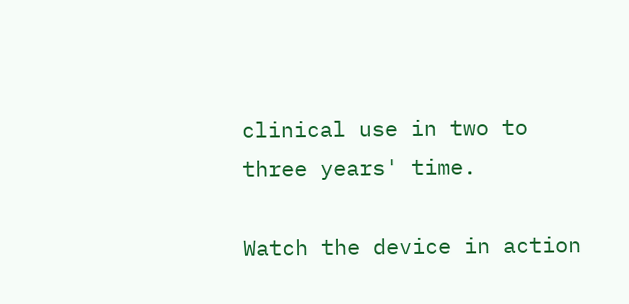clinical use in two to three years' time.

Watch the device in action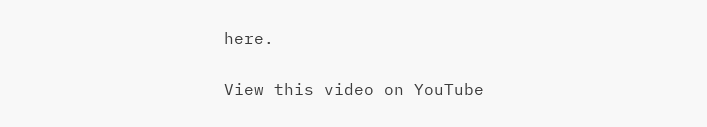here.

View this video on YouTube